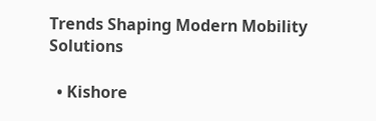Trends Shaping Modern Mobility Solutions

  • Kishore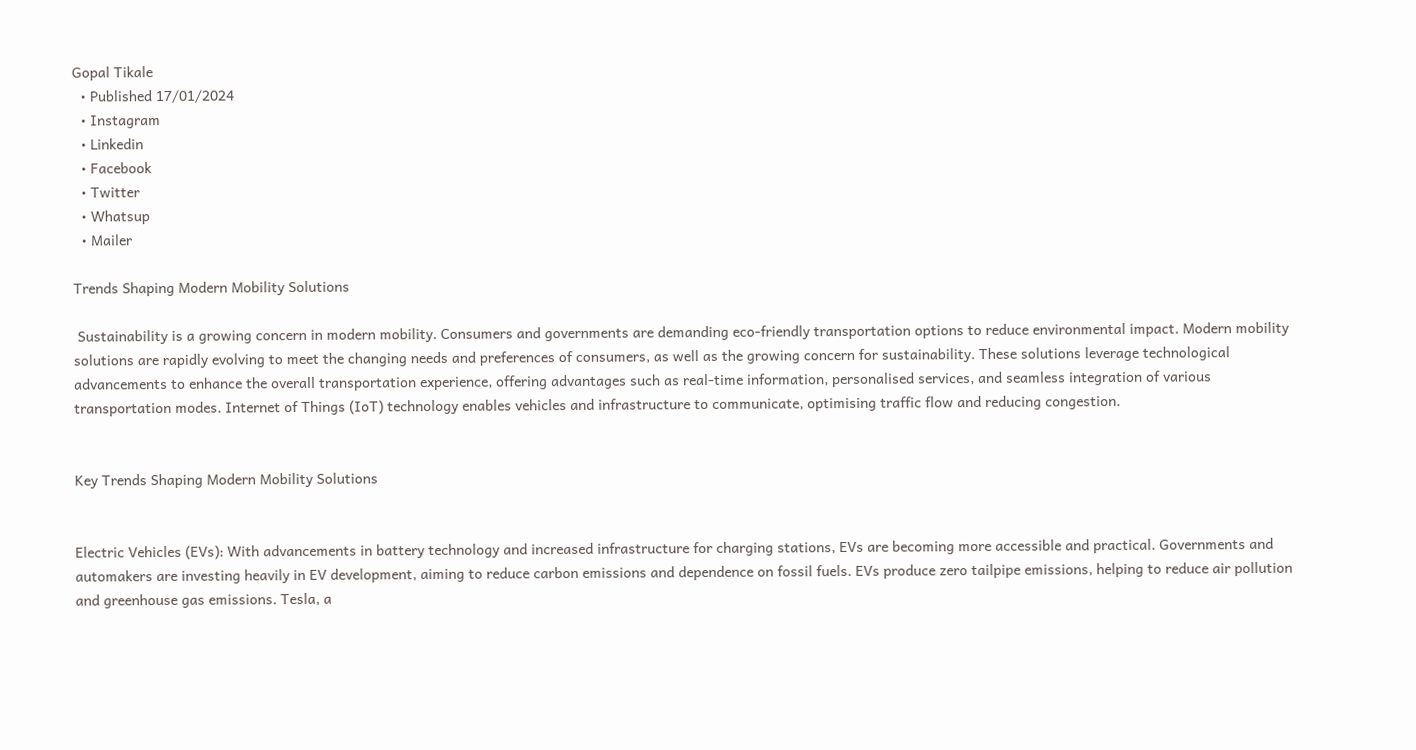Gopal Tikale
  • Published 17/01/2024
  • Instagram
  • Linkedin
  • Facebook
  • Twitter
  • Whatsup
  • Mailer

Trends Shaping Modern Mobility Solutions

 Sustainability is a growing concern in modern mobility. Consumers and governments are demanding eco-friendly transportation options to reduce environmental impact. Modern mobility solutions are rapidly evolving to meet the changing needs and preferences of consumers, as well as the growing concern for sustainability. These solutions leverage technological advancements to enhance the overall transportation experience, offering advantages such as real-time information, personalised services, and seamless integration of various transportation modes. Internet of Things (IoT) technology enables vehicles and infrastructure to communicate, optimising traffic flow and reducing congestion.


Key Trends Shaping Modern Mobility Solutions


Electric Vehicles (EVs): With advancements in battery technology and increased infrastructure for charging stations, EVs are becoming more accessible and practical. Governments and automakers are investing heavily in EV development, aiming to reduce carbon emissions and dependence on fossil fuels. EVs produce zero tailpipe emissions, helping to reduce air pollution and greenhouse gas emissions. Tesla, a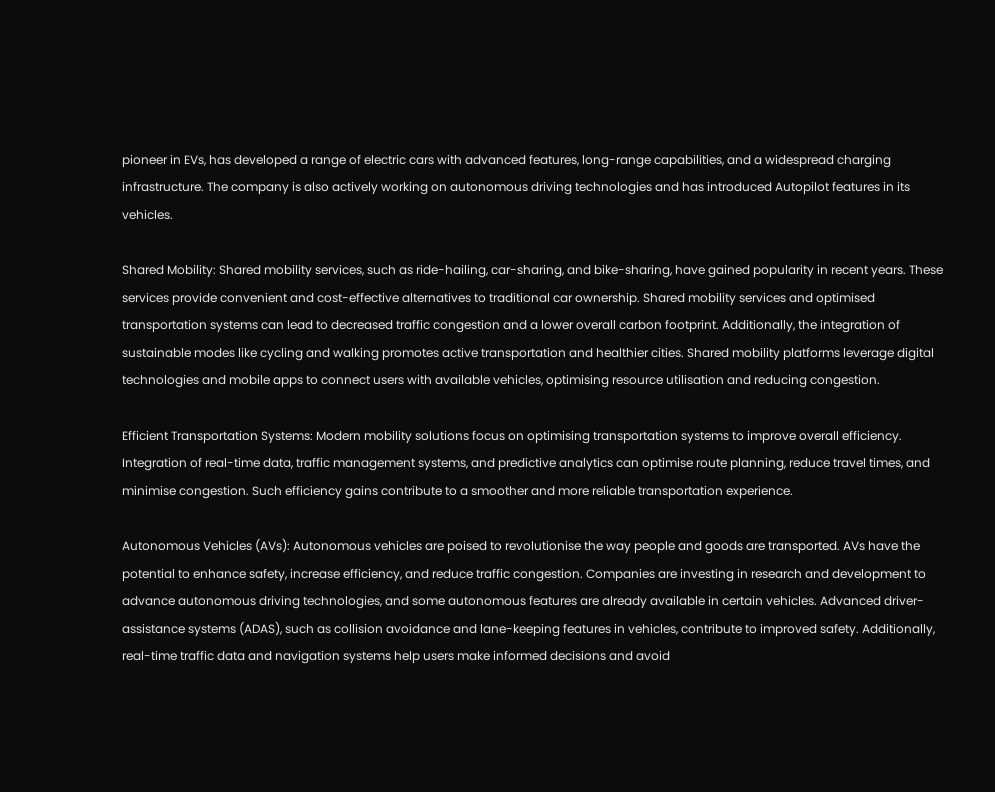pioneer in EVs, has developed a range of electric cars with advanced features, long-range capabilities, and a widespread charging infrastructure. The company is also actively working on autonomous driving technologies and has introduced Autopilot features in its vehicles.

Shared Mobility: Shared mobility services, such as ride-hailing, car-sharing, and bike-sharing, have gained popularity in recent years. These services provide convenient and cost-effective alternatives to traditional car ownership. Shared mobility services and optimised transportation systems can lead to decreased traffic congestion and a lower overall carbon footprint. Additionally, the integration of sustainable modes like cycling and walking promotes active transportation and healthier cities. Shared mobility platforms leverage digital technologies and mobile apps to connect users with available vehicles, optimising resource utilisation and reducing congestion.

Efficient Transportation Systems: Modern mobility solutions focus on optimising transportation systems to improve overall efficiency. Integration of real-time data, traffic management systems, and predictive analytics can optimise route planning, reduce travel times, and minimise congestion. Such efficiency gains contribute to a smoother and more reliable transportation experience.

Autonomous Vehicles (AVs): Autonomous vehicles are poised to revolutionise the way people and goods are transported. AVs have the potential to enhance safety, increase efficiency, and reduce traffic congestion. Companies are investing in research and development to advance autonomous driving technologies, and some autonomous features are already available in certain vehicles. Advanced driver-assistance systems (ADAS), such as collision avoidance and lane-keeping features in vehicles, contribute to improved safety. Additionally, real-time traffic data and navigation systems help users make informed decisions and avoid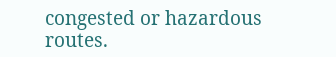congested or hazardous routes.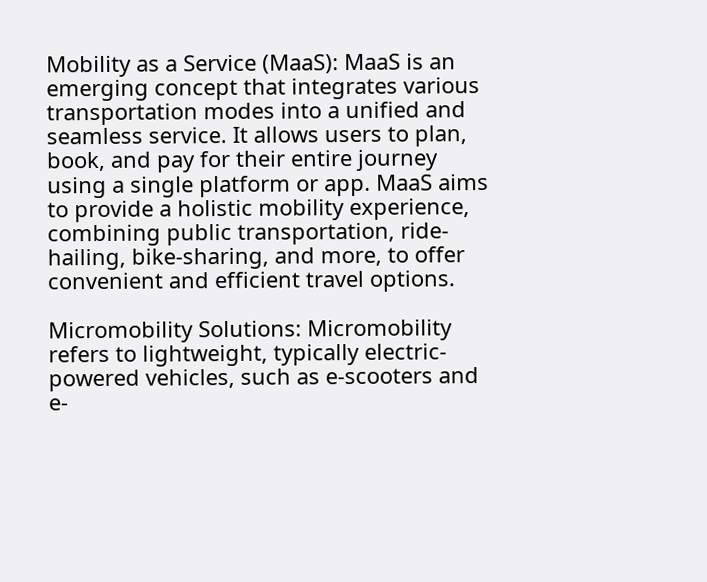Mobility as a Service (MaaS): MaaS is an emerging concept that integrates various transportation modes into a unified and seamless service. It allows users to plan, book, and pay for their entire journey using a single platform or app. MaaS aims to provide a holistic mobility experience, combining public transportation, ride-hailing, bike-sharing, and more, to offer convenient and efficient travel options.

Micromobility Solutions: Micromobility refers to lightweight, typically electric-powered vehicles, such as e-scooters and e-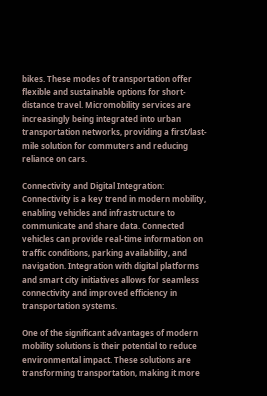bikes. These modes of transportation offer flexible and sustainable options for short-distance travel. Micromobility services are increasingly being integrated into urban transportation networks, providing a first/last-mile solution for commuters and reducing reliance on cars.

Connectivity and Digital Integration: Connectivity is a key trend in modern mobility, enabling vehicles and infrastructure to communicate and share data. Connected vehicles can provide real-time information on traffic conditions, parking availability, and navigation. Integration with digital platforms and smart city initiatives allows for seamless connectivity and improved efficiency in transportation systems.

One of the significant advantages of modern mobility solutions is their potential to reduce environmental impact. These solutions are transforming transportation, making it more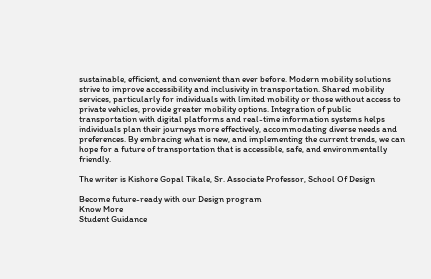sustainable, efficient, and convenient than ever before. Modern mobility solutions strive to improve accessibility and inclusivity in transportation. Shared mobility services, particularly for individuals with limited mobility or those without access to private vehicles, provide greater mobility options. Integration of public transportation with digital platforms and real-time information systems helps individuals plan their journeys more effectively, accommodating diverse needs and preferences. By embracing what is new, and implementing the current trends, we can hope for a future of transportation that is accessible, safe, and environmentally friendly.

The writer is Kishore Gopal Tikale, Sr. Associate Professor, School Of Design

Become future-ready with our Design program
Know More
Student Guidance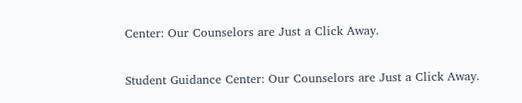Center: Our Counselors are Just a Click Away.

Student Guidance Center: Our Counselors are Just a Click Away.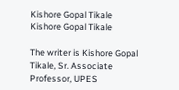Kishore Gopal Tikale
Kishore Gopal Tikale

The writer is Kishore Gopal Tikale, Sr. Associate Professor, UPES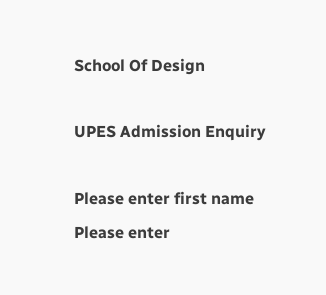School Of Design

UPES Admission Enquiry

Please enter first name
Please enter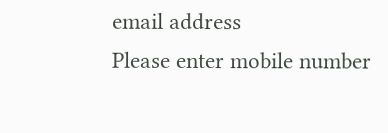email address
Please enter mobile number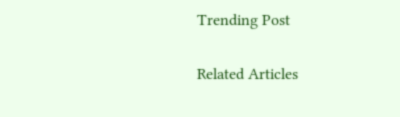Trending Post

Related Articles